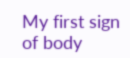My first sign of body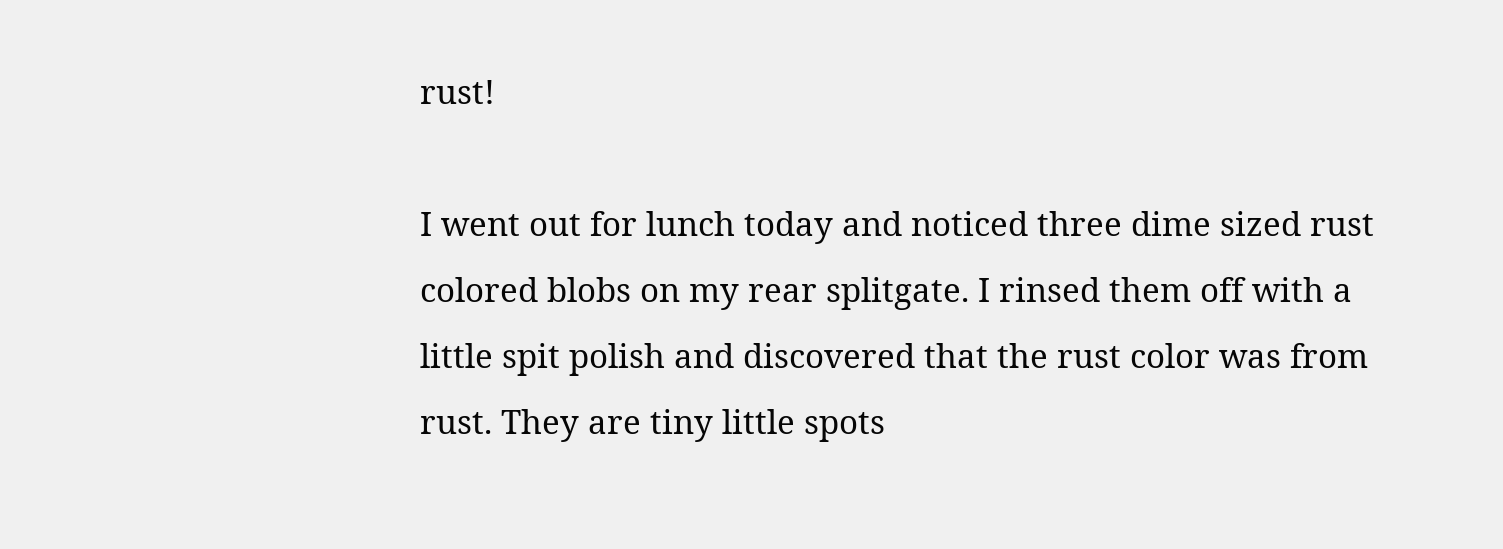rust!

I went out for lunch today and noticed three dime sized rust colored blobs on my rear splitgate. I rinsed them off with a little spit polish and discovered that the rust color was from rust. They are tiny little spots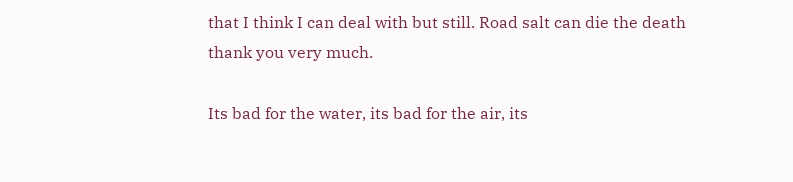that I think I can deal with but still. Road salt can die the death thank you very much.

Its bad for the water, its bad for the air, its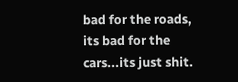bad for the roads, its bad for the cars...its just shit.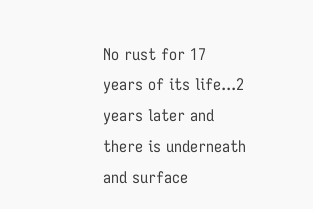No rust for 17 years of its life...2 years later and there is underneath and surface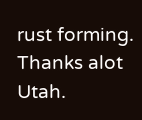rust forming. Thanks alot Utah.